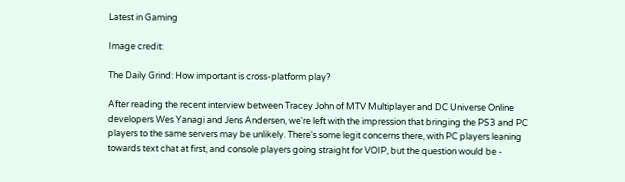Latest in Gaming

Image credit:

The Daily Grind: How important is cross-platform play?

After reading the recent interview between Tracey John of MTV Multiplayer and DC Universe Online developers Wes Yanagi and Jens Andersen, we're left with the impression that bringing the PS3 and PC players to the same servers may be unlikely. There's some legit concerns there, with PC players leaning towards text chat at first, and console players going straight for VOIP, but the question would be -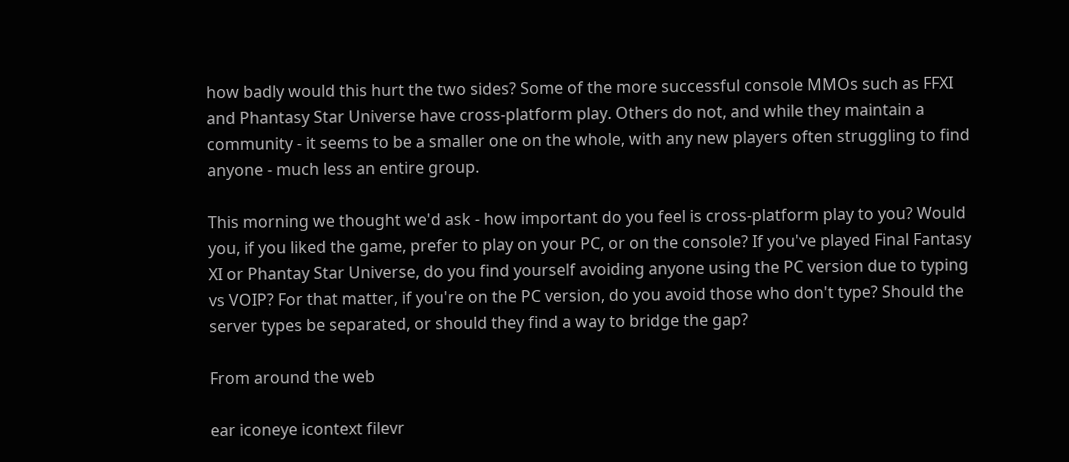how badly would this hurt the two sides? Some of the more successful console MMOs such as FFXI and Phantasy Star Universe have cross-platform play. Others do not, and while they maintain a community - it seems to be a smaller one on the whole, with any new players often struggling to find anyone - much less an entire group.

This morning we thought we'd ask - how important do you feel is cross-platform play to you? Would you, if you liked the game, prefer to play on your PC, or on the console? If you've played Final Fantasy XI or Phantay Star Universe, do you find yourself avoiding anyone using the PC version due to typing vs VOIP? For that matter, if you're on the PC version, do you avoid those who don't type? Should the server types be separated, or should they find a way to bridge the gap?

From around the web

ear iconeye icontext filevr